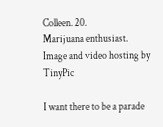Colleen. 20.
Marijuana enthusiast.
Image and video hosting by TinyPic

I want there to be a parade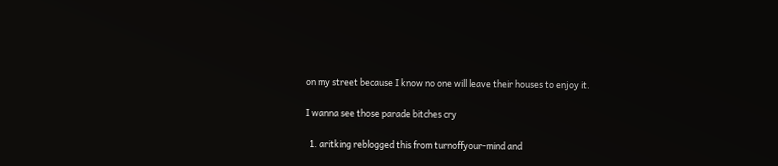on my street because I know no one will leave their houses to enjoy it.

I wanna see those parade bitches cry

  1. aritking reblogged this from turnoffyour-mind and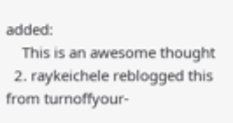added:
    This is an awesome thought
  2. raykeichele reblogged this from turnoffyour-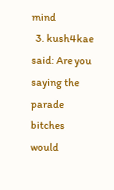mind
  3. kush4kae said: Are you saying the parade bitches would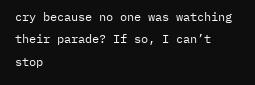cry because no one was watching their parade? If so, I can’t stop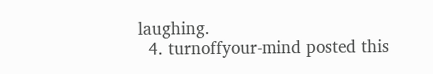laughing.
  4. turnoffyour-mind posted this